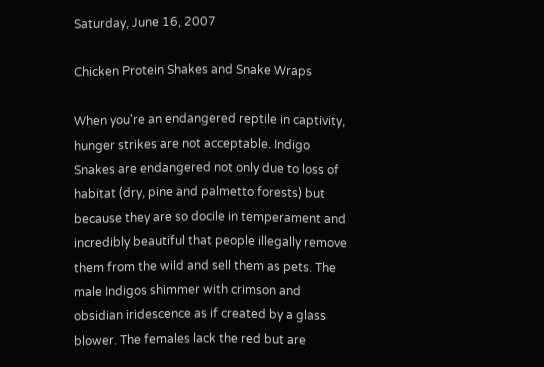Saturday, June 16, 2007

Chicken Protein Shakes and Snake Wraps

When you're an endangered reptile in captivity, hunger strikes are not acceptable. Indigo Snakes are endangered not only due to loss of habitat (dry, pine and palmetto forests) but because they are so docile in temperament and incredibly beautiful that people illegally remove them from the wild and sell them as pets. The male Indigos shimmer with crimson and obsidian iridescence as if created by a glass blower. The females lack the red but are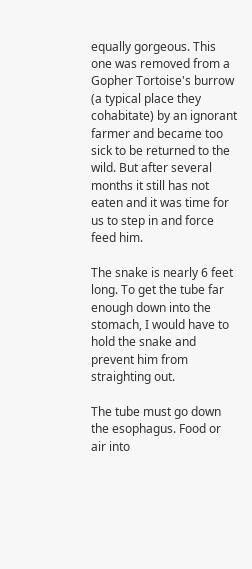equally gorgeous. This one was removed from a Gopher Tortoise's burrow (a typical place they cohabitate) by an ignorant farmer and became too sick to be returned to the wild. But after several months it still has not eaten and it was time for us to step in and force feed him.

The snake is nearly 6 feet long. To get the tube far enough down into the stomach, I would have to hold the snake and prevent him from straighting out.

The tube must go down the esophagus. Food or air into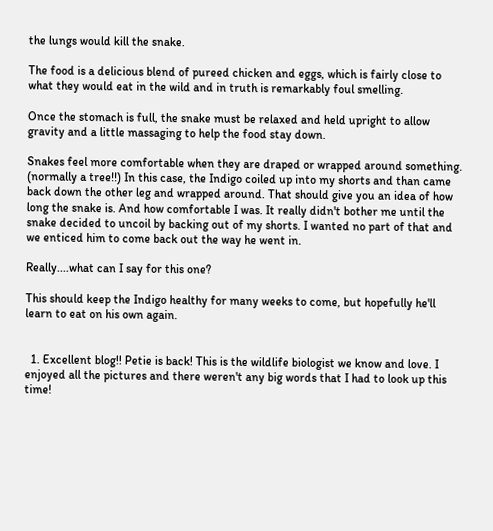the lungs would kill the snake.

The food is a delicious blend of pureed chicken and eggs, which is fairly close to what they would eat in the wild and in truth is remarkably foul smelling.

Once the stomach is full, the snake must be relaxed and held upright to allow gravity and a little massaging to help the food stay down.

Snakes feel more comfortable when they are draped or wrapped around something. (normally a tree!!) In this case, the Indigo coiled up into my shorts and than came back down the other leg and wrapped around. That should give you an idea of how long the snake is. And how comfortable I was. It really didn't bother me until the snake decided to uncoil by backing out of my shorts. I wanted no part of that and we enticed him to come back out the way he went in.

Really....what can I say for this one?

This should keep the Indigo healthy for many weeks to come, but hopefully he'll learn to eat on his own again.


  1. Excellent blog!! Petie is back! This is the wildlife biologist we know and love. I enjoyed all the pictures and there weren't any big words that I had to look up this time!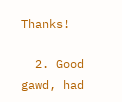Thanks!

  2. Good gawd, had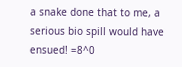a snake done that to me, a serious bio spill would have ensued! =8^0